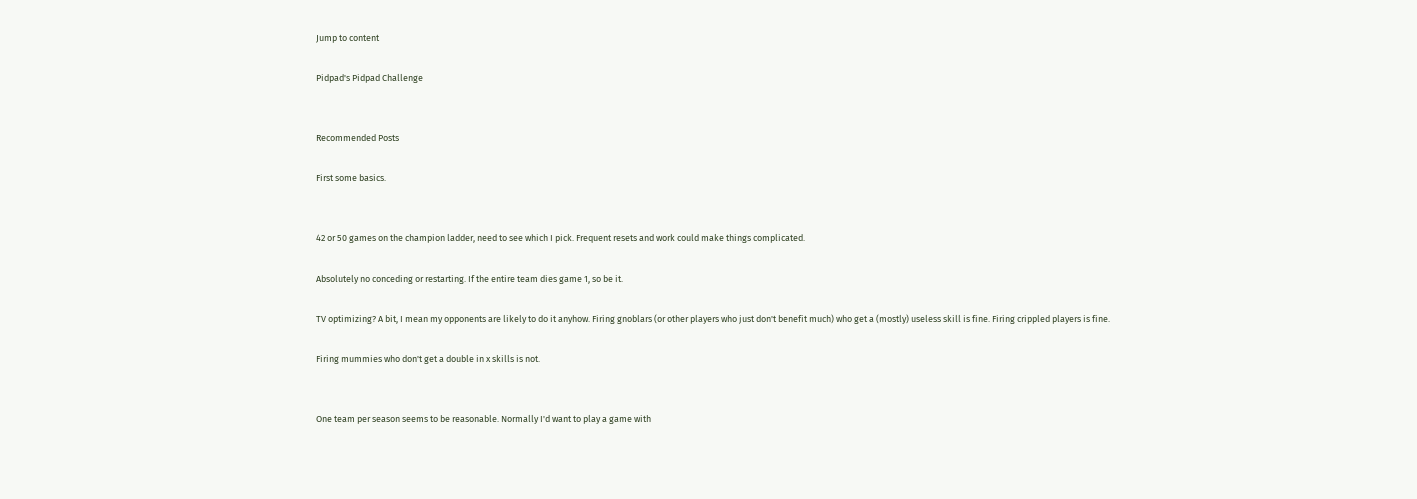Jump to content

Pidpad's Pidpad Challenge


Recommended Posts

First some basics.


42 or 50 games on the champion ladder, need to see which I pick. Frequent resets and work could make things complicated.

Absolutely no conceding or restarting. If the entire team dies game 1, so be it.

TV optimizing? A bit, I mean my opponents are likely to do it anyhow. Firing gnoblars (or other players who just don't benefit much) who get a (mostly) useless skill is fine. Firing crippled players is fine.

Firing mummies who don't get a double in x skills is not.


One team per season seems to be reasonable. Normally I'd want to play a game with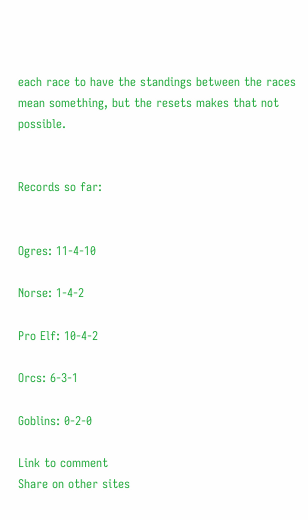each race to have the standings between the races mean something, but the resets makes that not possible.


Records so far:


Ogres: 11-4-10

Norse: 1-4-2

Pro Elf: 10-4-2

Orcs: 6-3-1

Goblins: 0-2-0

Link to comment
Share on other sites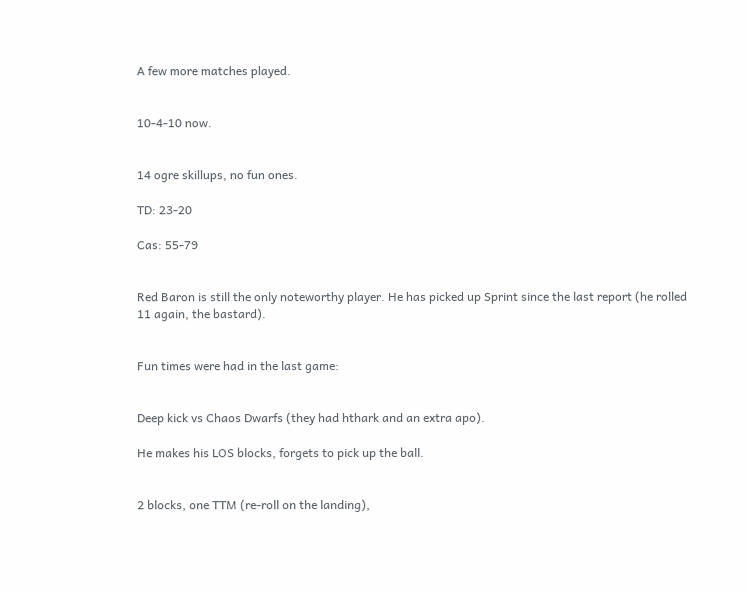A few more matches played.


10-4-10 now.


14 ogre skillups, no fun ones.

TD: 23-20

Cas: 55-79


Red Baron is still the only noteworthy player. He has picked up Sprint since the last report (he rolled 11 again, the bastard).


Fun times were had in the last game:


Deep kick vs Chaos Dwarfs (they had hthark and an extra apo).

He makes his LOS blocks, forgets to pick up the ball.


2 blocks, one TTM (re-roll on the landing),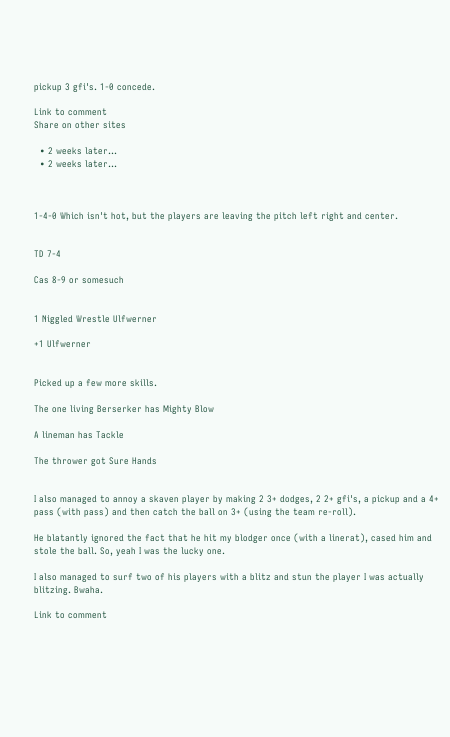pickup 3 gfi's. 1-0 concede.

Link to comment
Share on other sites

  • 2 weeks later...
  • 2 weeks later...



1-4-0 Which isn't hot, but the players are leaving the pitch left right and center.


TD 7-4

Cas 8-9 or somesuch


1 Niggled Wrestle Ulfwerner

+1 Ulfwerner


Picked up a few more skills.

The one living Berserker has Mighty Blow

A lineman has Tackle

The thrower got Sure Hands


I also managed to annoy a skaven player by making 2 3+ dodges, 2 2+ gfi's, a pickup and a 4+ pass (with pass) and then catch the ball on 3+ (using the team re-roll).

He blatantly ignored the fact that he hit my blodger once (with a linerat), cased him and stole the ball. So, yeah I was the lucky one.

I also managed to surf two of his players with a blitz and stun the player I was actually blitzing. Bwaha.

Link to comment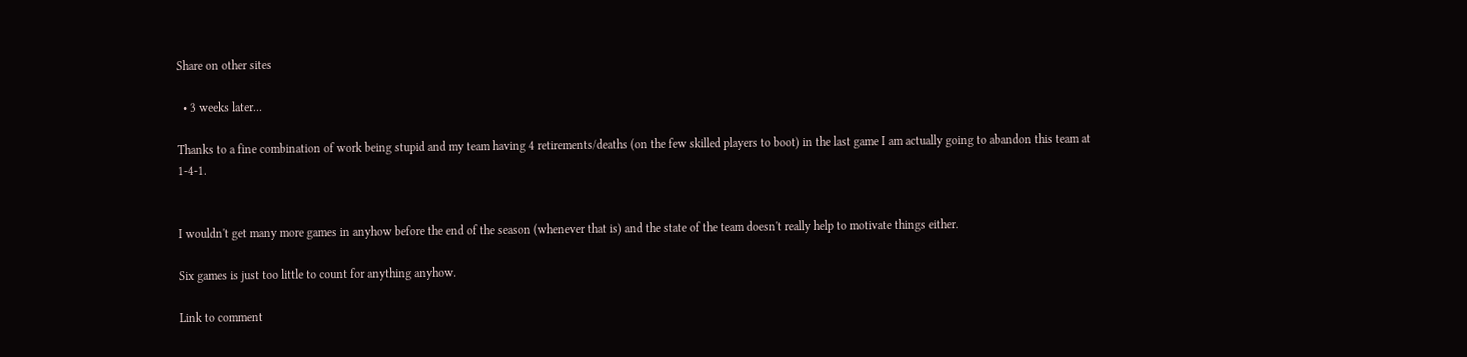Share on other sites

  • 3 weeks later...

Thanks to a fine combination of work being stupid and my team having 4 retirements/deaths (on the few skilled players to boot) in the last game I am actually going to abandon this team at 1-4-1.


I wouldn't get many more games in anyhow before the end of the season (whenever that is) and the state of the team doesn't really help to motivate things either.

Six games is just too little to count for anything anyhow.

Link to comment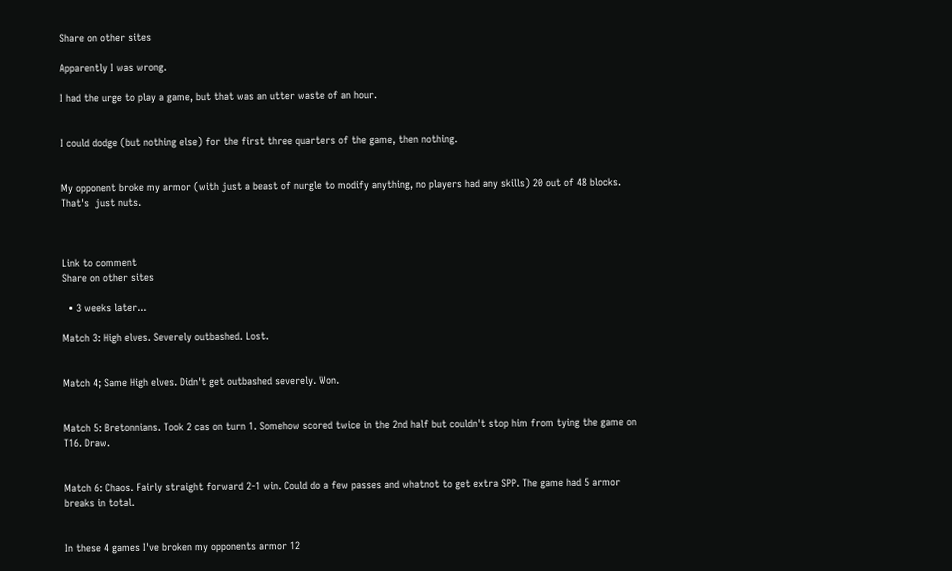Share on other sites

Apparently I was wrong.

I had the urge to play a game, but that was an utter waste of an hour.


I could dodge (but nothing else) for the first three quarters of the game, then nothing.


My opponent broke my armor (with just a beast of nurgle to modify anything, no players had any skills) 20 out of 48 blocks. That's  just nuts.



Link to comment
Share on other sites

  • 3 weeks later...

Match 3: High elves. Severely outbashed. Lost.


Match 4; Same High elves. Didn't get outbashed severely. Won.


Match 5: Bretonnians. Took 2 cas on turn 1. Somehow scored twice in the 2nd half but couldn't stop him from tying the game on T16. Draw.


Match 6: Chaos. Fairly straight forward 2-1 win. Could do a few passes and whatnot to get extra SPP. The game had 5 armor breaks in total.


In these 4 games I've broken my opponents armor 12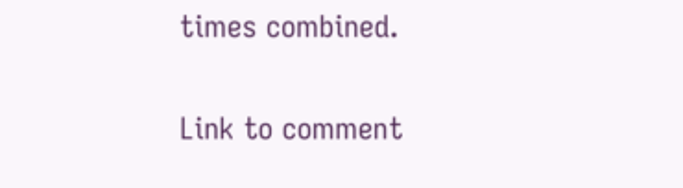times combined.

Link to comment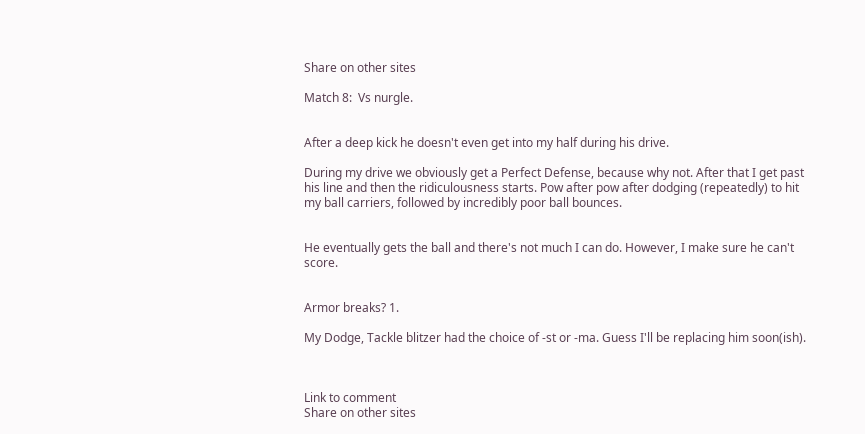Share on other sites

Match 8:  Vs nurgle.


After a deep kick he doesn't even get into my half during his drive.

During my drive we obviously get a Perfect Defense, because why not. After that I get past his line and then the ridiculousness starts. Pow after pow after dodging (repeatedly) to hit my ball carriers, followed by incredibly poor ball bounces.


He eventually gets the ball and there's not much I can do. However, I make sure he can't score.


Armor breaks? 1.

My Dodge, Tackle blitzer had the choice of -st or -ma. Guess I'll be replacing him soon(ish).



Link to comment
Share on other sites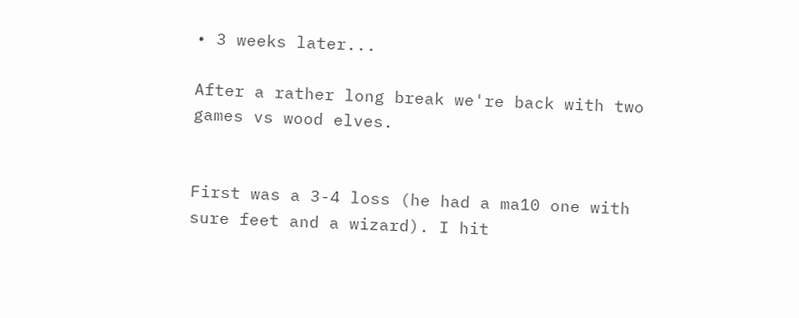• 3 weeks later...

After a rather long break we're back with two games vs wood elves.


First was a 3-4 loss (he had a ma10 one with sure feet and a wizard). I hit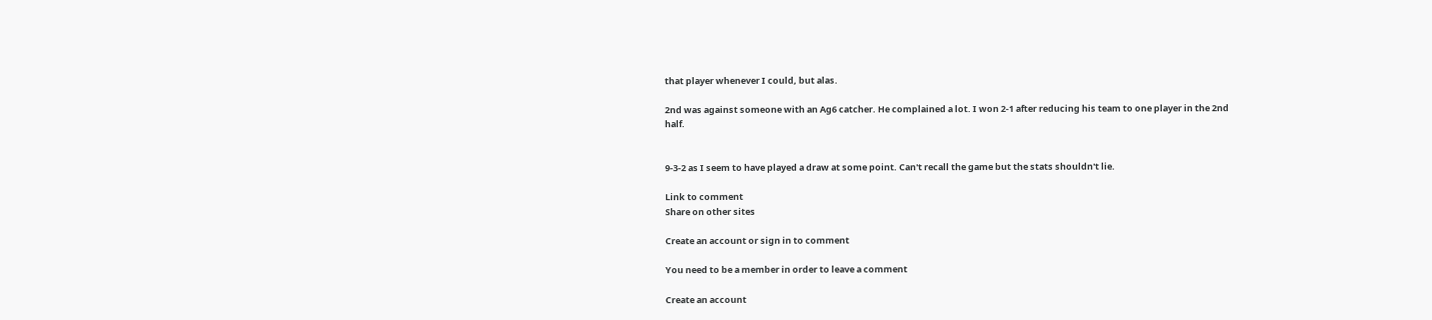that player whenever I could, but alas.

2nd was against someone with an Ag6 catcher. He complained a lot. I won 2-1 after reducing his team to one player in the 2nd half.


9-3-2 as I seem to have played a draw at some point. Can't recall the game but the stats shouldn't lie.

Link to comment
Share on other sites

Create an account or sign in to comment

You need to be a member in order to leave a comment

Create an account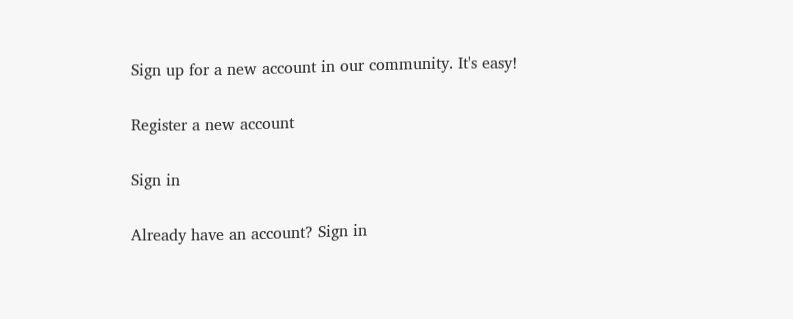Sign up for a new account in our community. It's easy!

Register a new account

Sign in

Already have an account? Sign in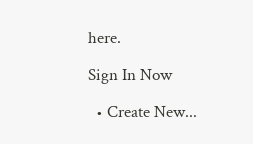here.

Sign In Now

  • Create New...